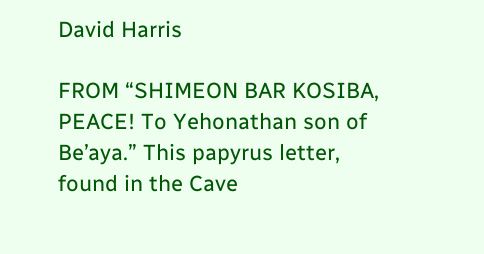David Harris

FROM “SHIMEON BAR KOSIBA, PEACE! To Yehonathan son of Be’aya.” This papyrus letter, found in the Cave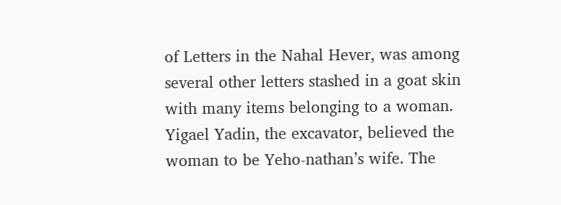of Letters in the Nahal Hever, was among several other letters stashed in a goat skin with many items belonging to a woman. Yigael Yadin, the excavator, believed the woman to be Yeho-nathan’s wife. The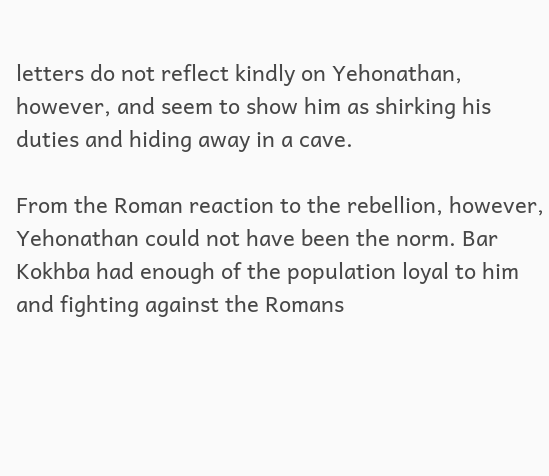letters do not reflect kindly on Yehonathan, however, and seem to show him as shirking his duties and hiding away in a cave.

From the Roman reaction to the rebellion, however, Yehonathan could not have been the norm. Bar Kokhba had enough of the population loyal to him and fighting against the Romans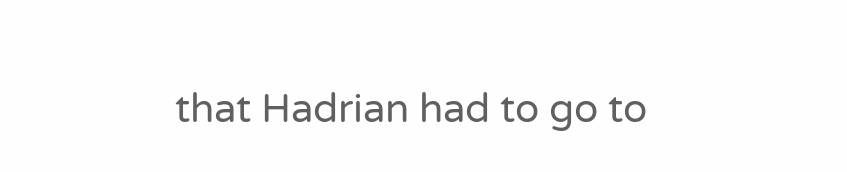that Hadrian had to go to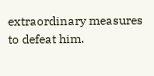extraordinary measures to defeat him.